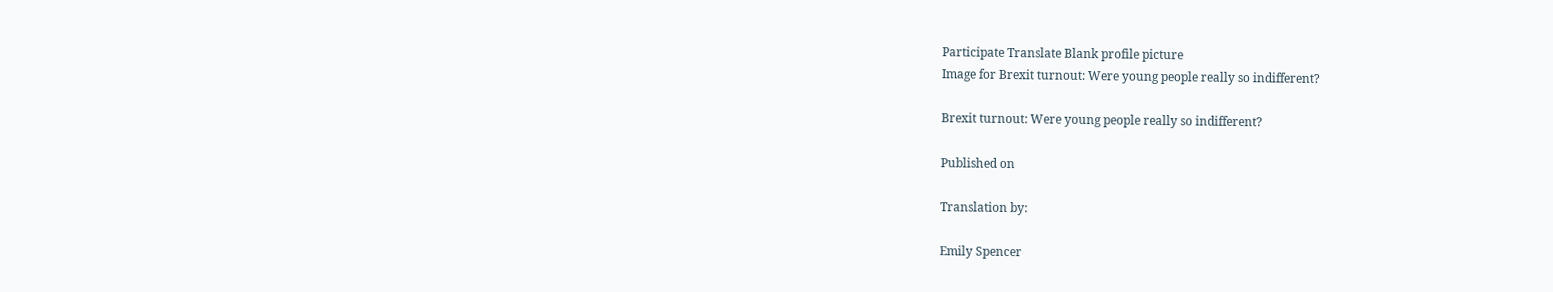Participate Translate Blank profile picture
Image for Brexit turnout: Were young people really so indifferent?

Brexit turnout: Were young people really so indifferent?

Published on

Translation by:

Emily Spencer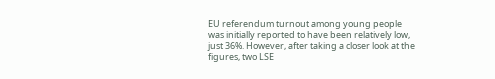EU referendum turnout among young people was initially reported to have been relatively low, just 36%. However, after taking a closer look at the figures, two LSE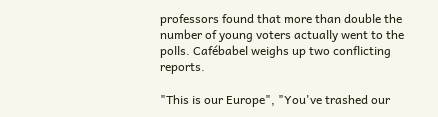professors found that more than double the number of young voters actually went to the polls. Cafébabel weighs up two conflicting reports.

"This is our Europe", "You've trashed our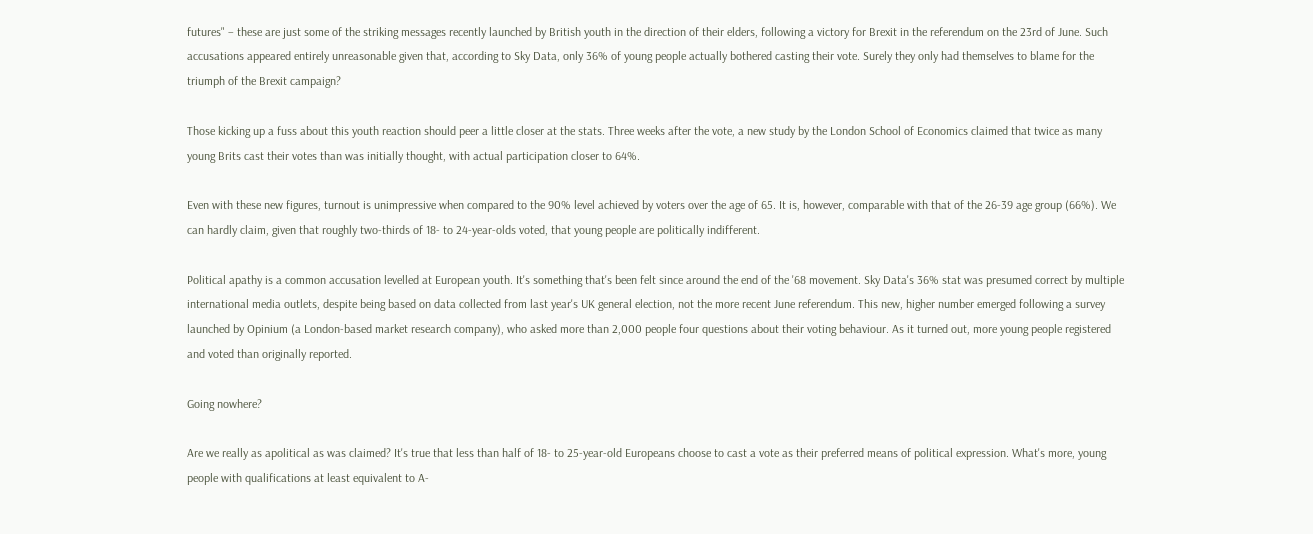futures" – these are just some of the striking messages recently launched by British youth in the direction of their elders, following a victory for Brexit in the referendum on the 23rd of June. Such accusations appeared entirely unreasonable given that, according to Sky Data, only 36% of young people actually bothered casting their vote. Surely they only had themselves to blame for the triumph of the Brexit campaign?

Those kicking up a fuss about this youth reaction should peer a little closer at the stats. Three weeks after the vote, a new study by the London School of Economics claimed that twice as many young Brits cast their votes than was initially thought, with actual participation closer to 64%.

Even with these new figures, turnout is unimpressive when compared to the 90% level achieved by voters over the age of 65. It is, however, comparable with that of the 26-39 age group (66%). We can hardly claim, given that roughly two-thirds of 18- to 24-year-olds voted, that young people are politically indifferent.

Political apathy is a common accusation levelled at European youth. It's something that's been felt since around the end of the '68 movement. Sky Data's 36% stat was presumed correct by multiple international media outlets, despite being based on data collected from last year's UK general election, not the more recent June referendum. This new, higher number emerged following a survey launched by Opinium (a London-based market research company), who asked more than 2,000 people four questions about their voting behaviour. As it turned out, more young people registered and voted than originally reported.

Going nowhere?

Are we really as apolitical as was claimed? It's true that less than half of 18- to 25-year-old Europeans choose to cast a vote as their preferred means of political expression. What's more, young people with qualifications at least equivalent to A-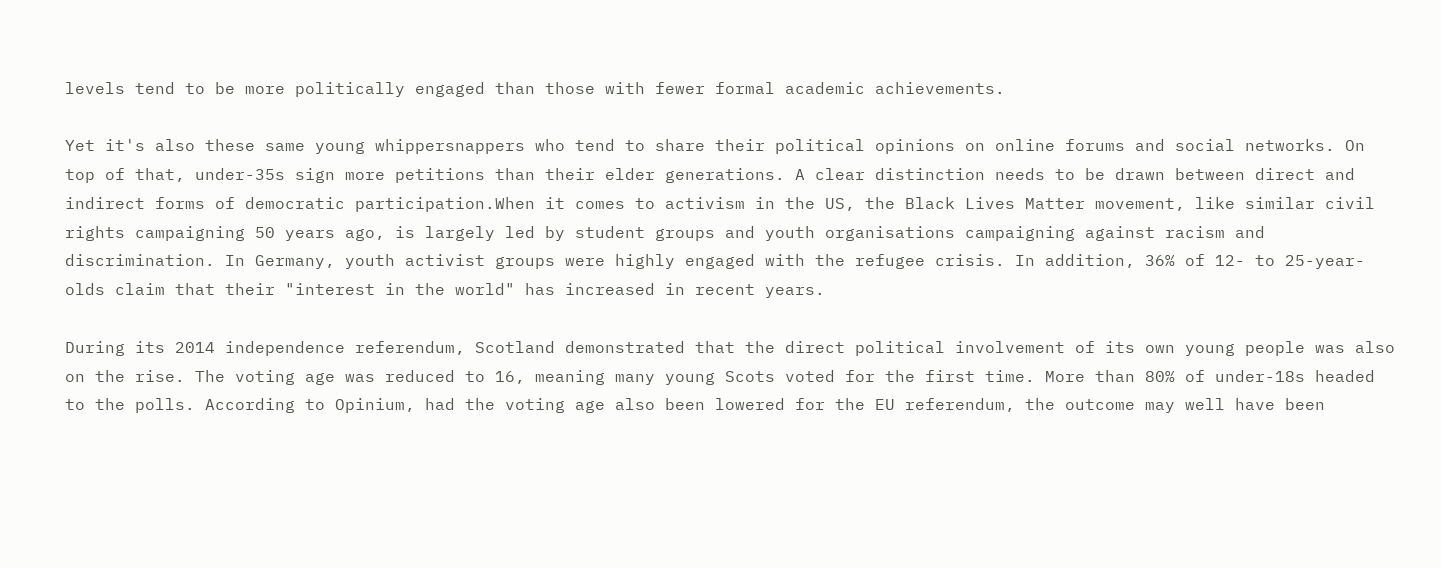levels tend to be more politically engaged than those with fewer formal academic achievements.

Yet it's also these same young whippersnappers who tend to share their political opinions on online forums and social networks. On top of that, under-35s sign more petitions than their elder generations. A clear distinction needs to be drawn between direct and indirect forms of democratic participation.When it comes to activism in the US, the Black Lives Matter movement, like similar civil rights campaigning 50 years ago, is largely led by student groups and youth organisations campaigning against racism and discrimination. In Germany, youth activist groups were highly engaged with the refugee crisis. In addition, 36% of 12- to 25-year-olds claim that their "interest in the world" has increased in recent years.

During its 2014 independence referendum, Scotland demonstrated that the direct political involvement of its own young people was also on the rise. The voting age was reduced to 16, meaning many young Scots voted for the first time. More than 80% of under-18s headed to the polls. According to Opinium, had the voting age also been lowered for the EU referendum, the outcome may well have been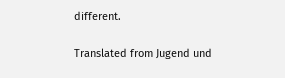different.

Translated from Jugend und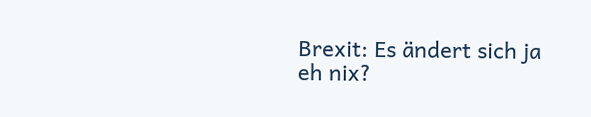Brexit: Es ändert sich ja eh nix?